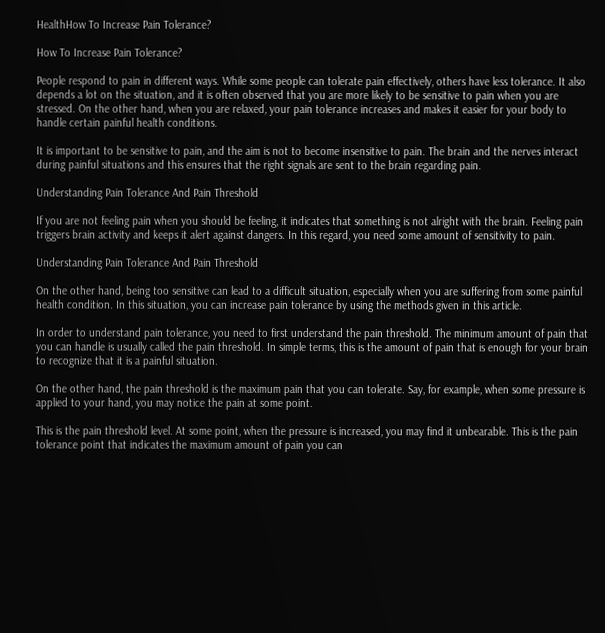HealthHow To Increase Pain Tolerance?

How To Increase Pain Tolerance?

People respond to pain in different ways. While some people can tolerate pain effectively, others have less tolerance. It also depends a lot on the situation, and it is often observed that you are more likely to be sensitive to pain when you are stressed. On the other hand, when you are relaxed, your pain tolerance increases and makes it easier for your body to handle certain painful health conditions.

It is important to be sensitive to pain, and the aim is not to become insensitive to pain. The brain and the nerves interact during painful situations and this ensures that the right signals are sent to the brain regarding pain.

Understanding Pain Tolerance And Pain Threshold

If you are not feeling pain when you should be feeling, it indicates that something is not alright with the brain. Feeling pain triggers brain activity and keeps it alert against dangers. In this regard, you need some amount of sensitivity to pain.

Understanding Pain Tolerance And Pain Threshold

On the other hand, being too sensitive can lead to a difficult situation, especially when you are suffering from some painful health condition. In this situation, you can increase pain tolerance by using the methods given in this article.

In order to understand pain tolerance, you need to first understand the pain threshold. The minimum amount of pain that you can handle is usually called the pain threshold. In simple terms, this is the amount of pain that is enough for your brain to recognize that it is a painful situation.

On the other hand, the pain threshold is the maximum pain that you can tolerate. Say, for example, when some pressure is applied to your hand, you may notice the pain at some point.

This is the pain threshold level. At some point, when the pressure is increased, you may find it unbearable. This is the pain tolerance point that indicates the maximum amount of pain you can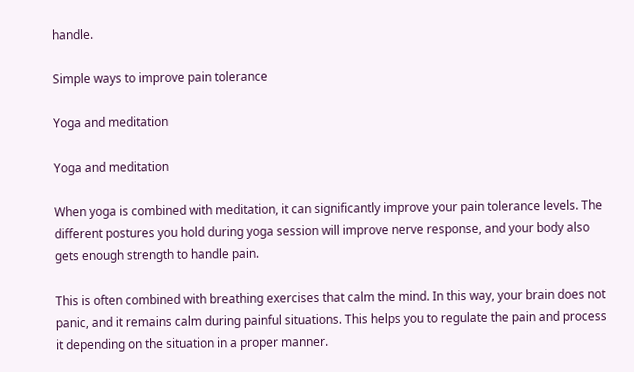handle.

Simple ways to improve pain tolerance

Yoga and meditation

Yoga and meditation

When yoga is combined with meditation, it can significantly improve your pain tolerance levels. The different postures you hold during yoga session will improve nerve response, and your body also gets enough strength to handle pain.

This is often combined with breathing exercises that calm the mind. In this way, your brain does not panic, and it remains calm during painful situations. This helps you to regulate the pain and process it depending on the situation in a proper manner.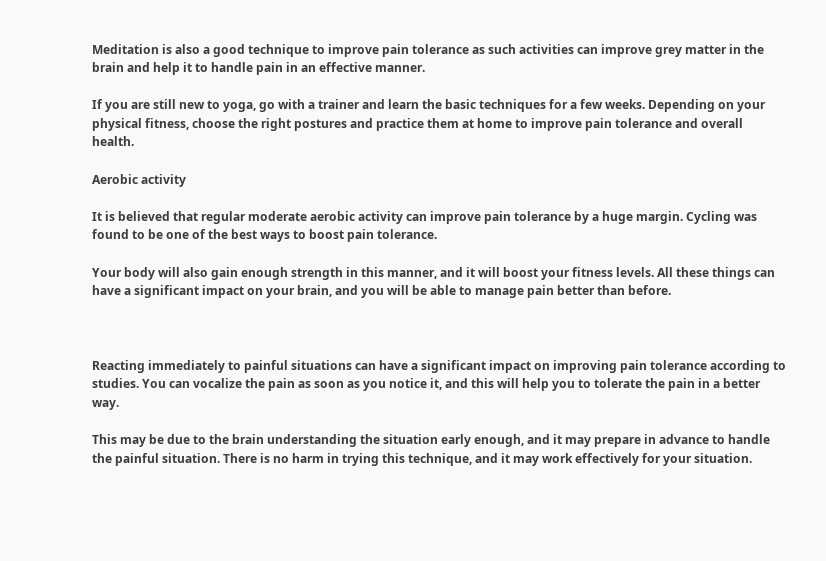Meditation is also a good technique to improve pain tolerance as such activities can improve grey matter in the brain and help it to handle pain in an effective manner.

If you are still new to yoga, go with a trainer and learn the basic techniques for a few weeks. Depending on your physical fitness, choose the right postures and practice them at home to improve pain tolerance and overall health.

Aerobic activity

It is believed that regular moderate aerobic activity can improve pain tolerance by a huge margin. Cycling was found to be one of the best ways to boost pain tolerance.

Your body will also gain enough strength in this manner, and it will boost your fitness levels. All these things can have a significant impact on your brain, and you will be able to manage pain better than before.



Reacting immediately to painful situations can have a significant impact on improving pain tolerance according to studies. You can vocalize the pain as soon as you notice it, and this will help you to tolerate the pain in a better way.

This may be due to the brain understanding the situation early enough, and it may prepare in advance to handle the painful situation. There is no harm in trying this technique, and it may work effectively for your situation.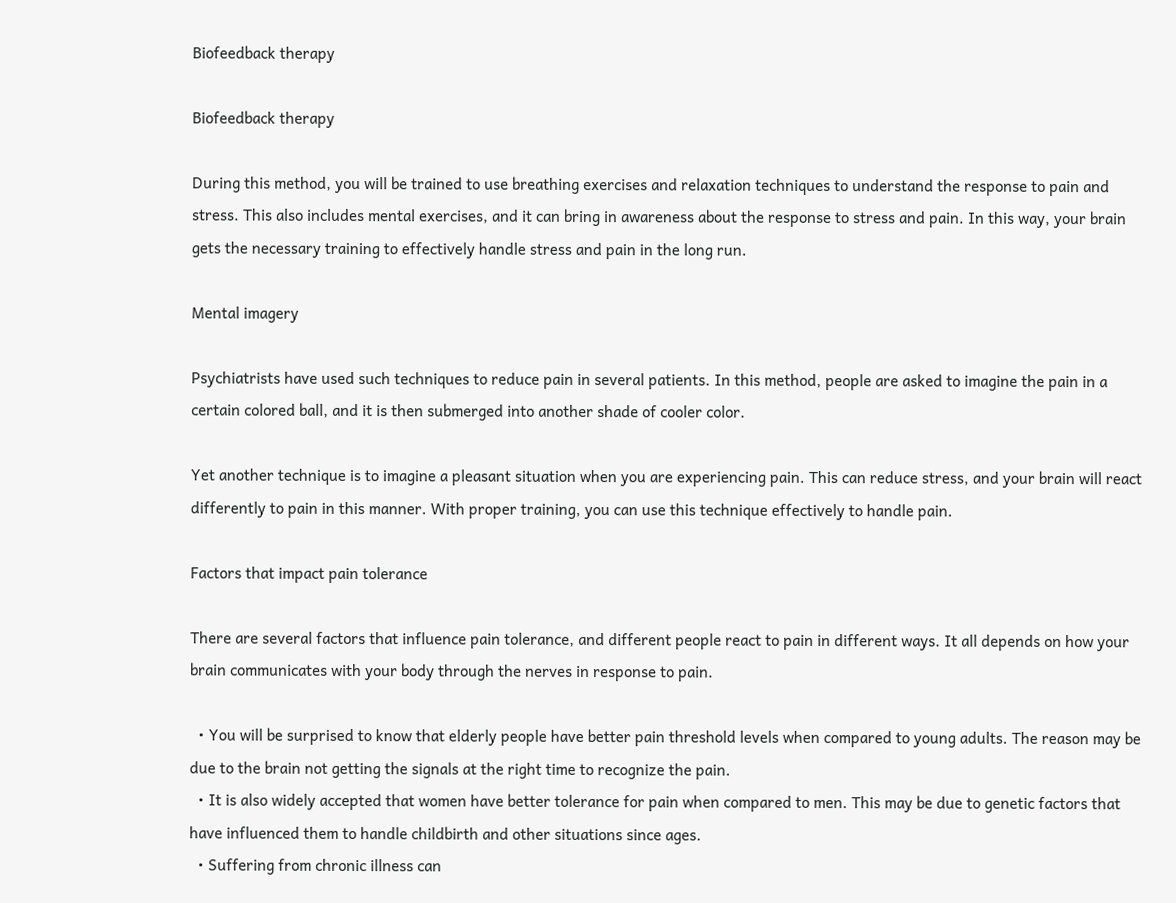Biofeedback therapy

Biofeedback therapy

During this method, you will be trained to use breathing exercises and relaxation techniques to understand the response to pain and stress. This also includes mental exercises, and it can bring in awareness about the response to stress and pain. In this way, your brain gets the necessary training to effectively handle stress and pain in the long run.

Mental imagery

Psychiatrists have used such techniques to reduce pain in several patients. In this method, people are asked to imagine the pain in a certain colored ball, and it is then submerged into another shade of cooler color.

Yet another technique is to imagine a pleasant situation when you are experiencing pain. This can reduce stress, and your brain will react differently to pain in this manner. With proper training, you can use this technique effectively to handle pain.

Factors that impact pain tolerance

There are several factors that influence pain tolerance, and different people react to pain in different ways. It all depends on how your brain communicates with your body through the nerves in response to pain.

  • You will be surprised to know that elderly people have better pain threshold levels when compared to young adults. The reason may be due to the brain not getting the signals at the right time to recognize the pain.
  • It is also widely accepted that women have better tolerance for pain when compared to men. This may be due to genetic factors that have influenced them to handle childbirth and other situations since ages.
  • Suffering from chronic illness can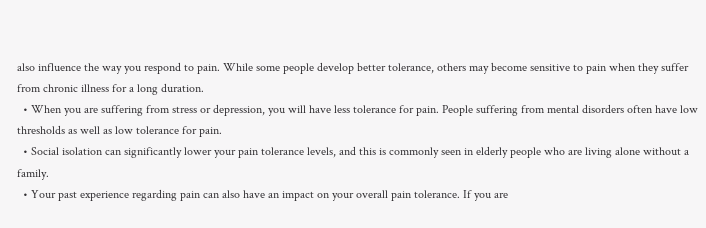also influence the way you respond to pain. While some people develop better tolerance, others may become sensitive to pain when they suffer from chronic illness for a long duration.
  • When you are suffering from stress or depression, you will have less tolerance for pain. People suffering from mental disorders often have low thresholds as well as low tolerance for pain.
  • Social isolation can significantly lower your pain tolerance levels, and this is commonly seen in elderly people who are living alone without a family.
  • Your past experience regarding pain can also have an impact on your overall pain tolerance. If you are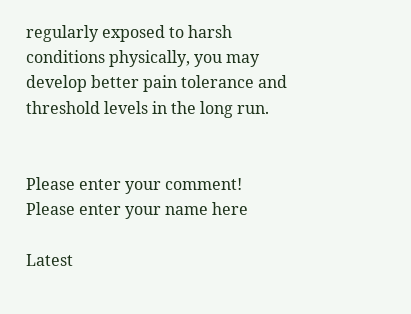regularly exposed to harsh conditions physically, you may develop better pain tolerance and threshold levels in the long run.


Please enter your comment!
Please enter your name here

Latest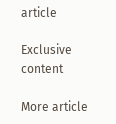article

Exclusive content

More article